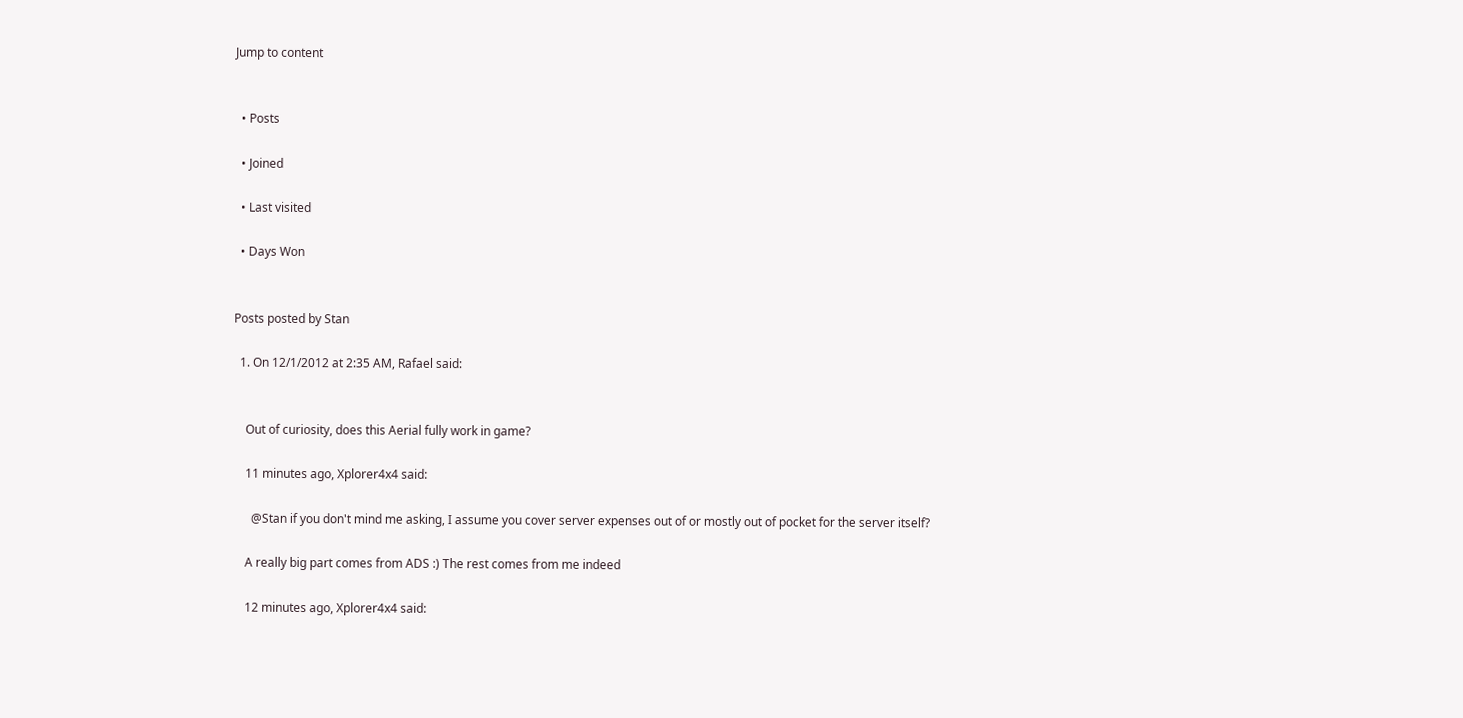Jump to content


  • Posts

  • Joined

  • Last visited

  • Days Won


Posts posted by Stan

  1. On 12/1/2012 at 2:35 AM, Rafael said:


    Out of curiosity, does this Aerial fully work in game?

    11 minutes ago, Xplorer4x4 said:

      @Stan if you don't mind me asking, I assume you cover server expenses out of or mostly out of pocket for the server itself?

    A really big part comes from ADS :) The rest comes from me indeed

    12 minutes ago, Xplorer4x4 said: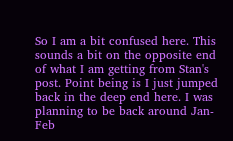So I am a bit confused here. This sounds a bit on the opposite end of what I am getting from Stan's post. Point being is I just jumped back in the deep end here. I was planning to be back around Jan-Feb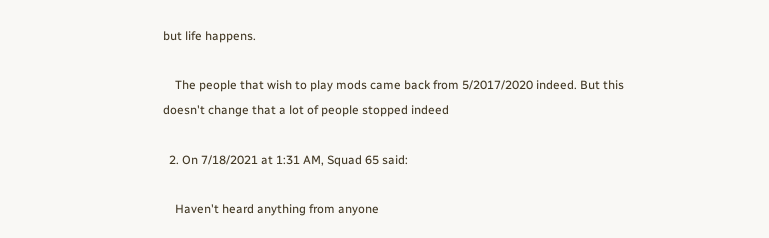but life happens.

    The people that wish to play mods came back from 5/2017/2020 indeed. But this doesn't change that a lot of people stopped indeed

  2. On 7/18/2021 at 1:31 AM, Squad 65 said:

    Haven't heard anything from anyone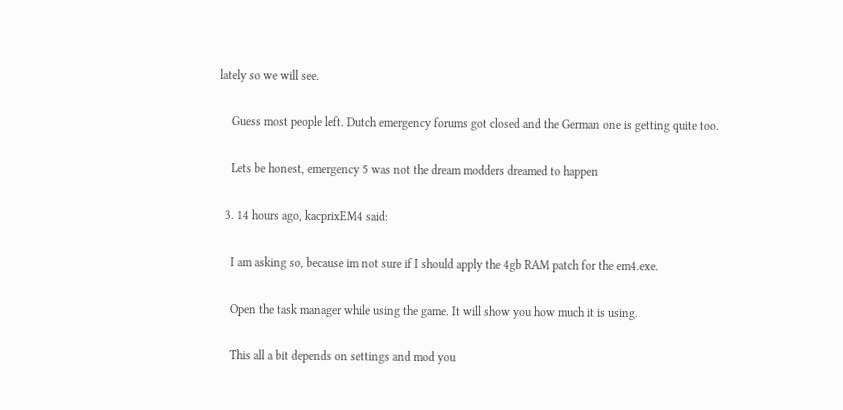lately so we will see.

    Guess most people left. Dutch emergency forums got closed and the German one is getting quite too.

    Lets be honest, emergency 5 was not the dream modders dreamed to happen

  3. 14 hours ago, kacprixEM4 said:

    I am asking so, because im not sure if I should apply the 4gb RAM patch for the em4.exe.

    Open the task manager while using the game. It will show you how much it is using.

    This all a bit depends on settings and mod you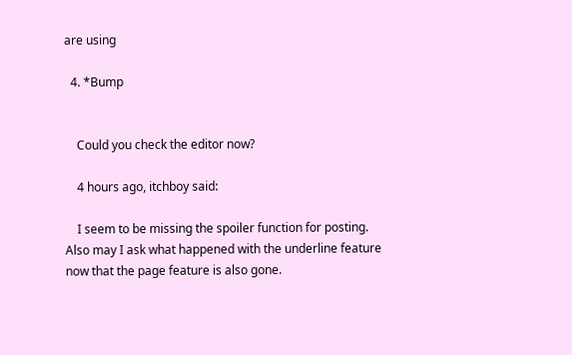are using

  4. *Bump


    Could you check the editor now?

    4 hours ago, itchboy said:

    I seem to be missing the spoiler function for posting. Also may I ask what happened with the underline feature now that the page feature is also gone.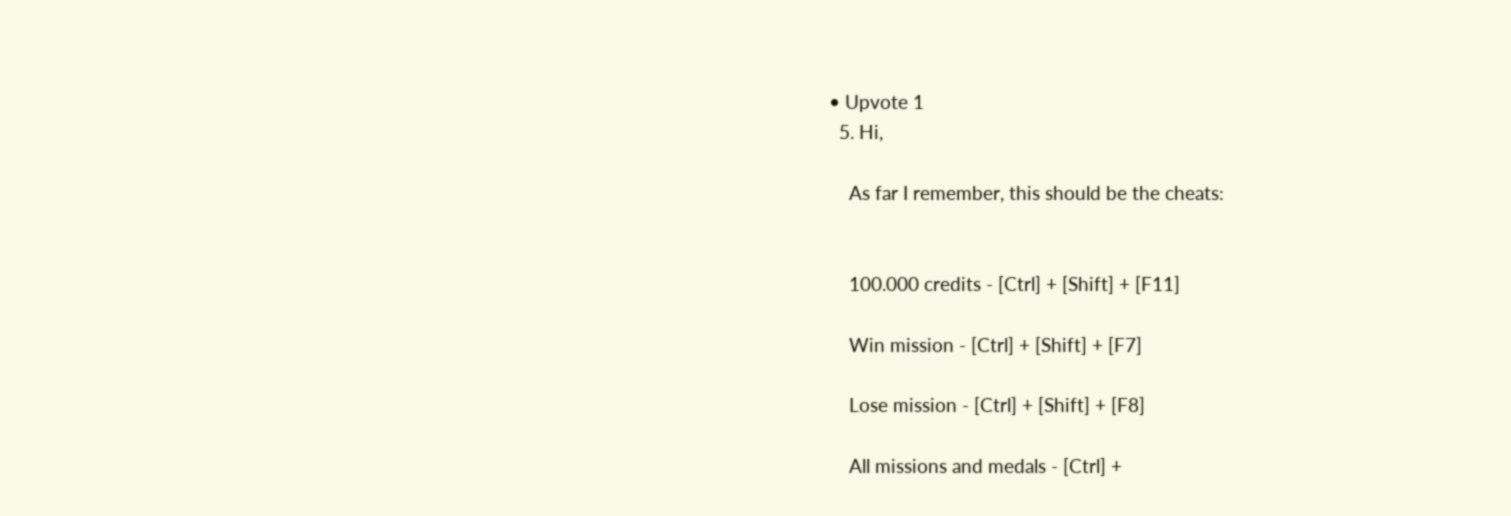• Upvote 1
  5. Hi,

    As far I remember, this should be the cheats:


    100.000 credits - [Ctrl] + [Shift] + [F11]

    Win mission - [Ctrl] + [Shift] + [F7]

    Lose mission - [Ctrl] + [Shift] + [F8]

    All missions and medals - [Ctrl] +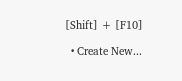[Shift] + [F10]

  • Create New...